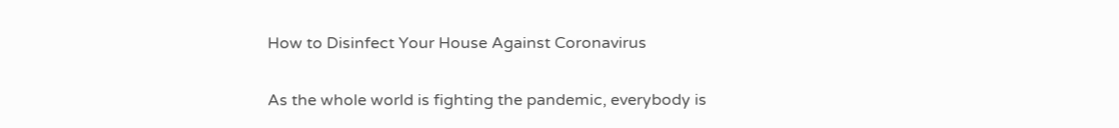How to Disinfect Your House Against Coronavirus

As the whole world is fighting the pandemic, everybody is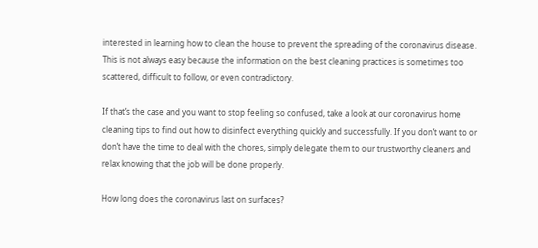interested in learning how to clean the house to prevent the spreading of the coronavirus disease. This is not always easy because the information on the best cleaning practices is sometimes too scattered, difficult to follow, or even contradictory.

If that’s the case and you want to stop feeling so confused, take a look at our coronavirus home cleaning tips to find out how to disinfect everything quickly and successfully. If you don’t want to or don’t have the time to deal with the chores, simply delegate them to our trustworthy cleaners and relax knowing that the job will be done properly.

How long does the coronavirus last on surfaces?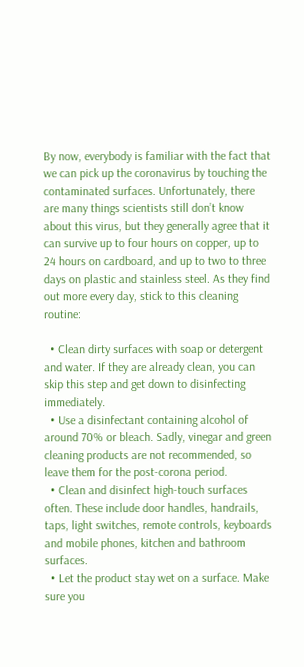By now, everybody is familiar with the fact that we can pick up the coronavirus by touching the contaminated surfaces. Unfortunately, there are many things scientists still don’t know about this virus, but they generally agree that it can survive up to four hours on copper, up to 24 hours on cardboard, and up to two to three days on plastic and stainless steel. As they find out more every day, stick to this cleaning routine:

  • Clean dirty surfaces with soap or detergent and water. If they are already clean, you can skip this step and get down to disinfecting immediately.
  • Use a disinfectant containing alcohol of around 70% or bleach. Sadly, vinegar and green cleaning products are not recommended, so leave them for the post-corona period.
  • Clean and disinfect high-touch surfaces often. These include door handles, handrails, taps, light switches, remote controls, keyboards and mobile phones, kitchen and bathroom surfaces.
  • Let the product stay wet on a surface. Make sure you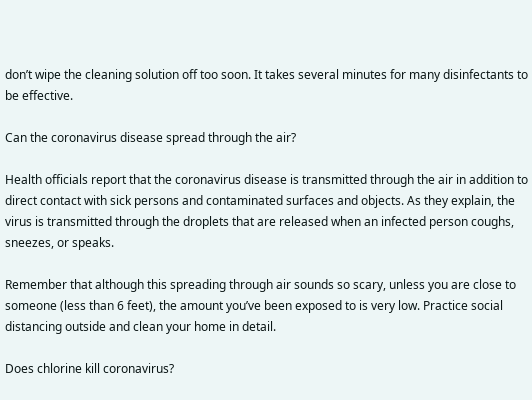don’t wipe the cleaning solution off too soon. It takes several minutes for many disinfectants to be effective.

Can the coronavirus disease spread through the air?

Health officials report that the coronavirus disease is transmitted through the air in addition to direct contact with sick persons and contaminated surfaces and objects. As they explain, the virus is transmitted through the droplets that are released when an infected person coughs, sneezes, or speaks.

Remember that although this spreading through air sounds so scary, unless you are close to someone (less than 6 feet), the amount you’ve been exposed to is very low. Practice social distancing outside and clean your home in detail.

Does chlorine kill coronavirus?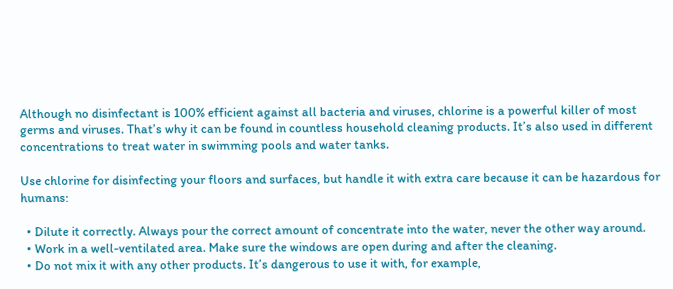Although no disinfectant is 100% efficient against all bacteria and viruses, chlorine is a powerful killer of most germs and viruses. That’s why it can be found in countless household cleaning products. It’s also used in different concentrations to treat water in swimming pools and water tanks.

Use chlorine for disinfecting your floors and surfaces, but handle it with extra care because it can be hazardous for humans:

  • Dilute it correctly. Always pour the correct amount of concentrate into the water, never the other way around.
  • Work in a well-ventilated area. Make sure the windows are open during and after the cleaning.
  • Do not mix it with any other products. It’s dangerous to use it with, for example,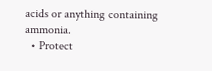acids or anything containing ammonia.
  • Protect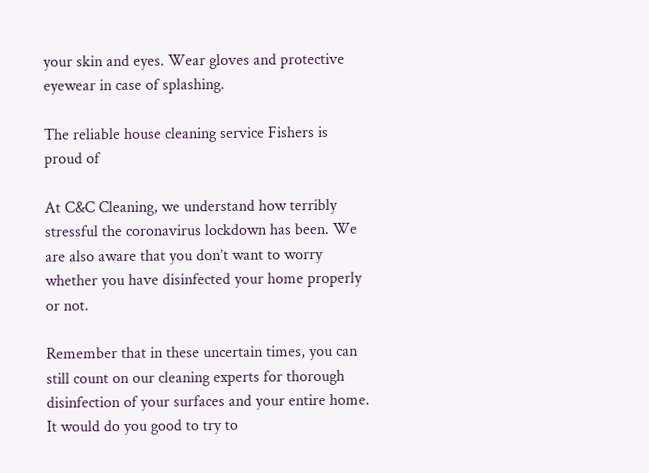your skin and eyes. Wear gloves and protective eyewear in case of splashing.

The reliable house cleaning service Fishers is proud of

At C&C Cleaning, we understand how terribly stressful the coronavirus lockdown has been. We are also aware that you don’t want to worry whether you have disinfected your home properly or not.

Remember that in these uncertain times, you can still count on our cleaning experts for thorough disinfection of your surfaces and your entire home. It would do you good to try to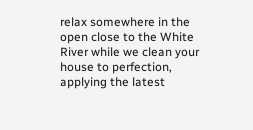relax somewhere in the open close to the White River while we clean your house to perfection, applying the latest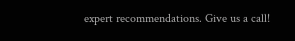expert recommendations. Give us a call!